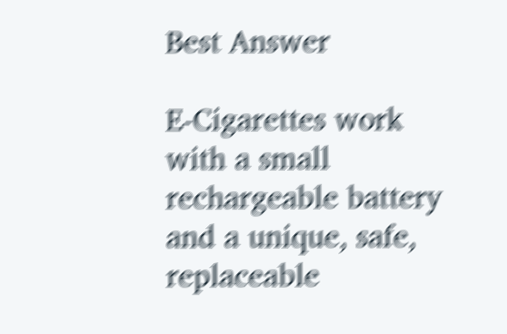Best Answer

E-Cigarettes work with a small rechargeable battery and a unique, safe, replaceable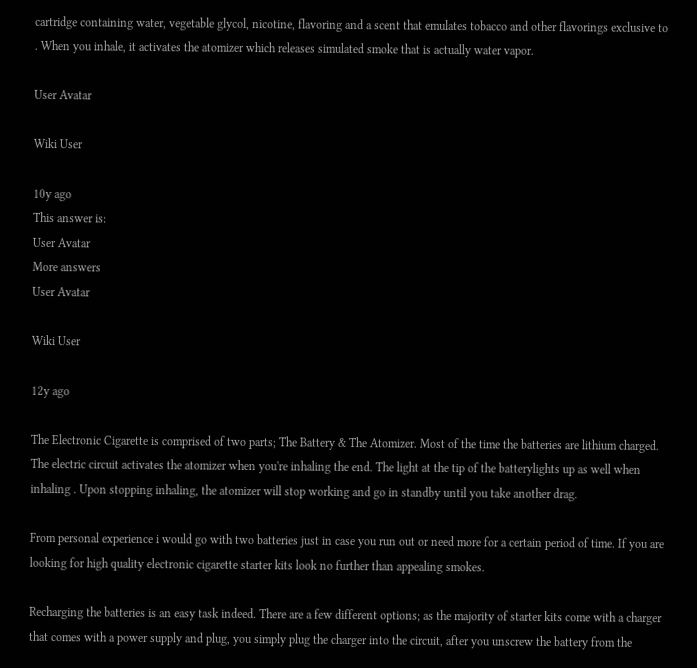cartridge containing water, vegetable glycol, nicotine, flavoring and a scent that emulates tobacco and other flavorings exclusive to . When you inhale, it activates the atomizer which releases simulated smoke that is actually water vapor.

User Avatar

Wiki User

10y ago
This answer is:
User Avatar
More answers
User Avatar

Wiki User

12y ago

The Electronic Cigarette is comprised of two parts; The Battery & The Atomizer. Most of the time the batteries are lithium charged. The electric circuit activates the atomizer when you're inhaling the end. The light at the tip of the batterylights up as well when inhaling . Upon stopping inhaling, the atomizer will stop working and go in standby until you take another drag.

From personal experience i would go with two batteries just in case you run out or need more for a certain period of time. If you are looking for high quality electronic cigarette starter kits look no further than appealing smokes.

Recharging the batteries is an easy task indeed. There are a few different options; as the majority of starter kits come with a charger that comes with a power supply and plug, you simply plug the charger into the circuit, after you unscrew the battery from the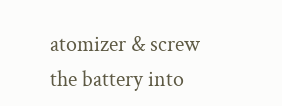atomizer & screw the battery into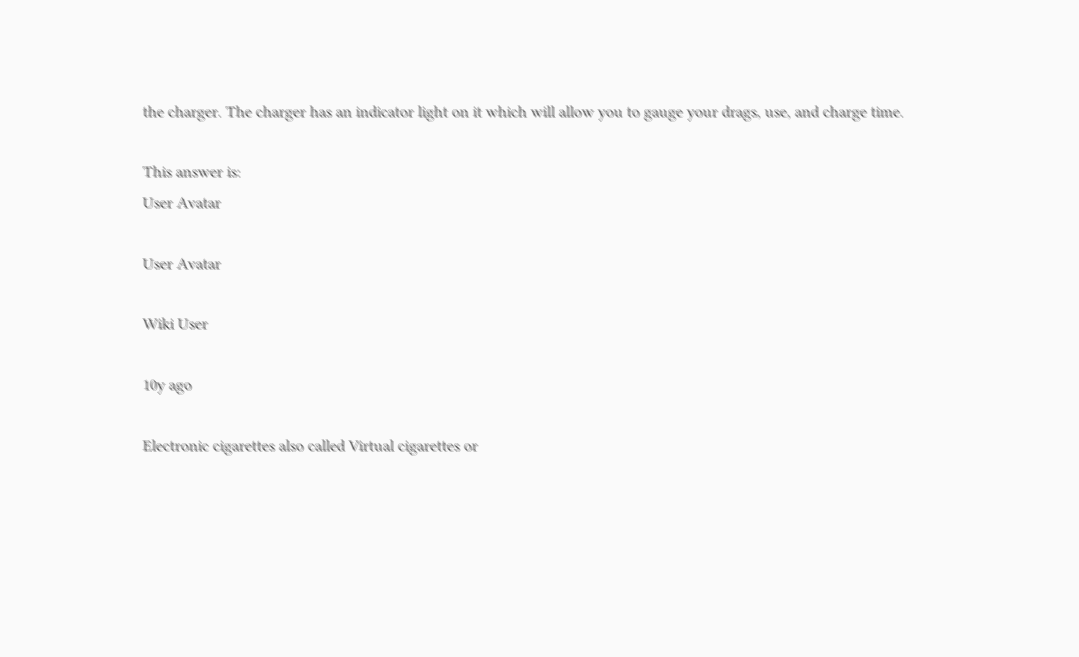the charger. The charger has an indicator light on it which will allow you to gauge your drags, use, and charge time.

This answer is:
User Avatar

User Avatar

Wiki User

10y ago

Electronic cigarettes also called Virtual cigarettes or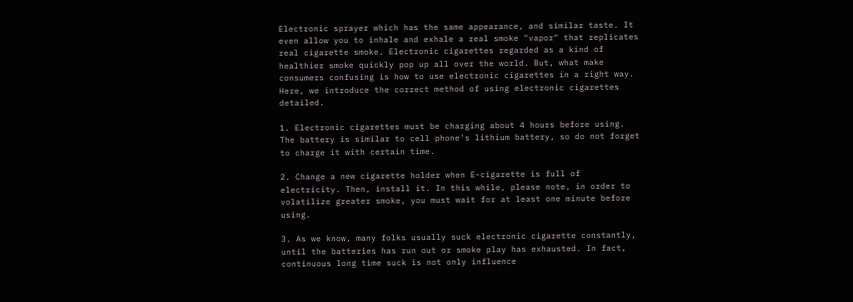Electronic sprayer which has the same appearance, and similar taste. It even allow you to inhale and exhale a real smoke "vapor" that replicates real cigarette smoke. Electronic cigarettes regarded as a kind of healthier smoke quickly pop up all over the world. But, what make consumers confusing is how to use electronic cigarettes in a right way. Here, we introduce the correct method of using electronic cigarettes detailed.

1. Electronic cigarettes must be charging about 4 hours before using. The battery is similar to cell phone's lithium battery, so do not forget to charge it with certain time.

2. Change a new cigarette holder when E-cigarette is full of electricity. Then, install it. In this while, please note, in order to volatilize greater smoke, you must wait for at least one minute before using.

3. As we know, many folks usually suck electronic cigarette constantly, until the batteries has run out or smoke play has exhausted. In fact, continuous long time suck is not only influence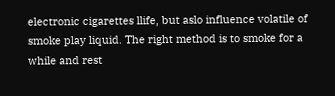electronic cigarettes llife, but aslo influence volatile of smoke play liquid. The right method is to smoke for a while and rest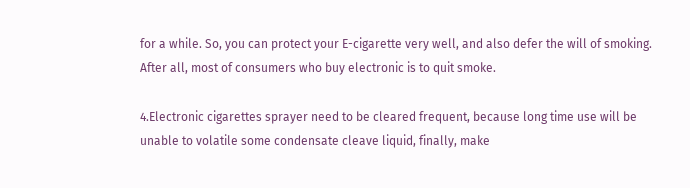for a while. So, you can protect your E-cigarette very well, and also defer the will of smoking. After all, most of consumers who buy electronic is to quit smoke.

4.Electronic cigarettes sprayer need to be cleared frequent, because long time use will be unable to volatile some condensate cleave liquid, finally, make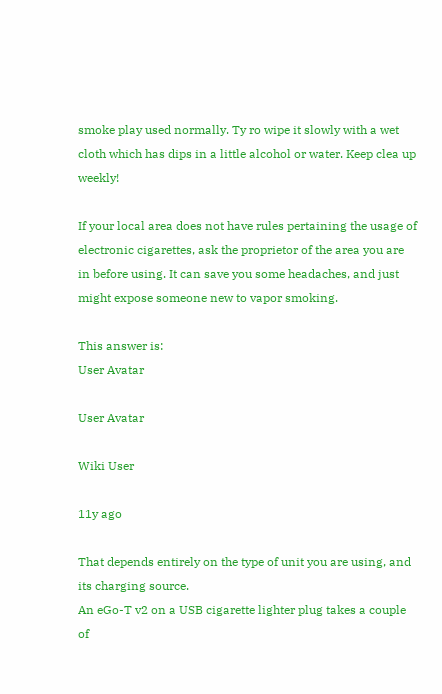smoke play used normally. Ty ro wipe it slowly with a wet cloth which has dips in a little alcohol or water. Keep clea up weekly!

If your local area does not have rules pertaining the usage of electronic cigarettes, ask the proprietor of the area you are in before using. It can save you some headaches, and just might expose someone new to vapor smoking.

This answer is:
User Avatar

User Avatar

Wiki User

11y ago

That depends entirely on the type of unit you are using, and its charging source.
An eGo-T v2 on a USB cigarette lighter plug takes a couple of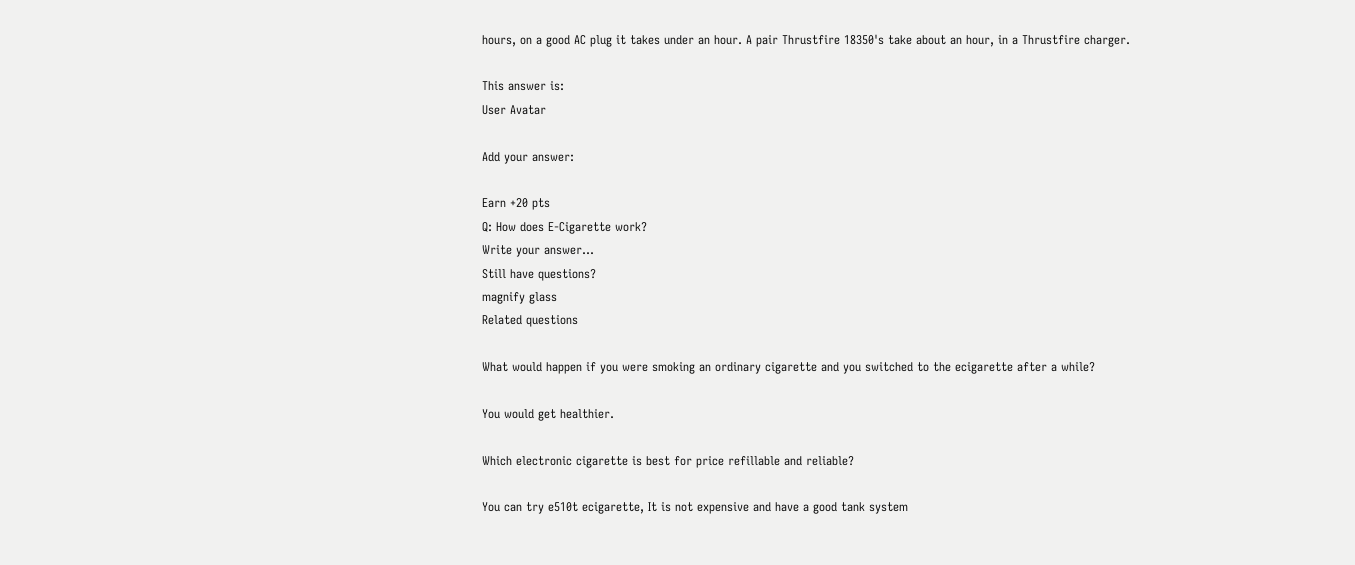hours, on a good AC plug it takes under an hour. A pair Thrustfire 18350's take about an hour, in a Thrustfire charger.

This answer is:
User Avatar

Add your answer:

Earn +20 pts
Q: How does E-Cigarette work?
Write your answer...
Still have questions?
magnify glass
Related questions

What would happen if you were smoking an ordinary cigarette and you switched to the ecigarette after a while?

You would get healthier.

Which electronic cigarette is best for price refillable and reliable?

You can try e510t ecigarette, It is not expensive and have a good tank system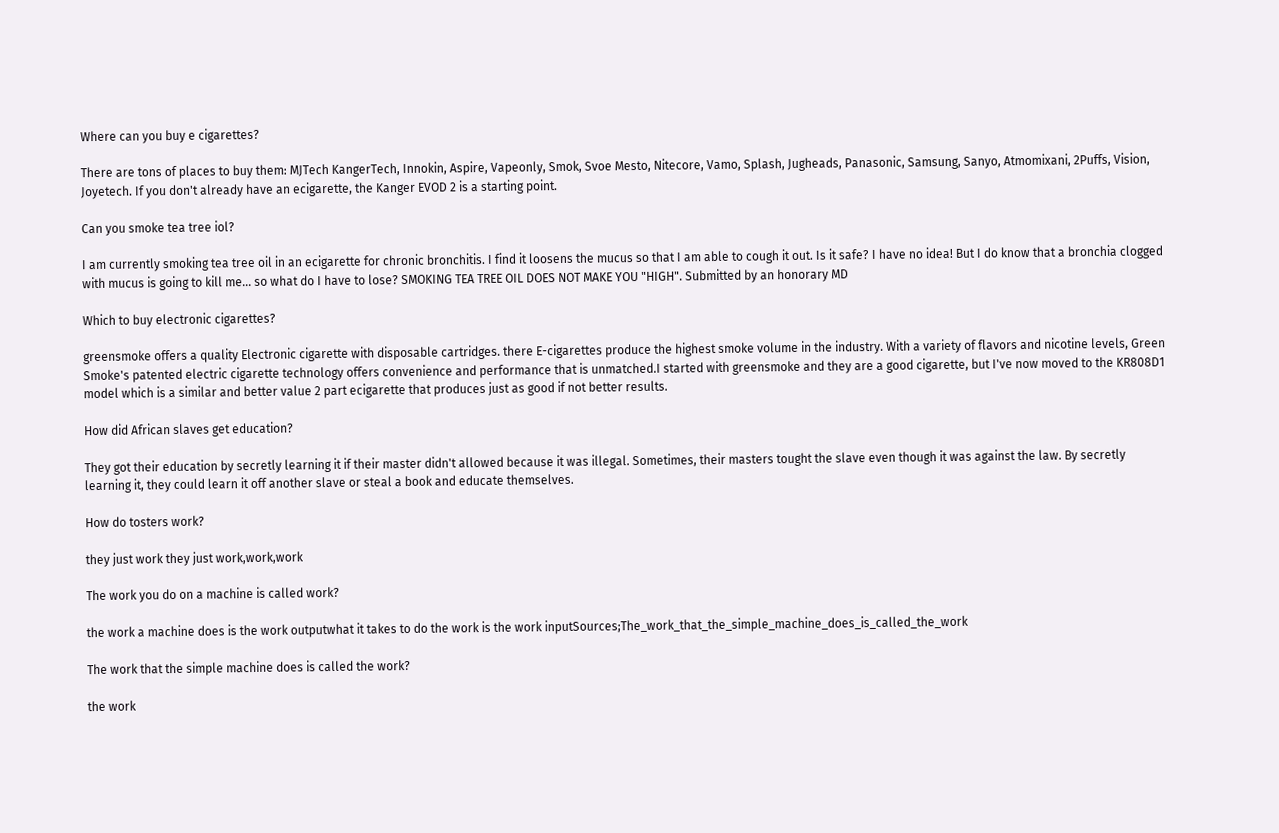Where can you buy e cigarettes?

There are tons of places to buy them: MJTech KangerTech, Innokin, Aspire, Vapeonly, Smok, Svoe Mesto, Nitecore, Vamo, Splash, Jugheads, Panasonic, Samsung, Sanyo, Atmomixani, 2Puffs, Vision, Joyetech. If you don't already have an ecigarette, the Kanger EVOD 2 is a starting point.

Can you smoke tea tree iol?

I am currently smoking tea tree oil in an ecigarette for chronic bronchitis. I find it loosens the mucus so that I am able to cough it out. Is it safe? I have no idea! But I do know that a bronchia clogged with mucus is going to kill me... so what do I have to lose? SMOKING TEA TREE OIL DOES NOT MAKE YOU "HIGH". Submitted by an honorary MD

Which to buy electronic cigarettes?

greensmoke offers a quality Electronic cigarette with disposable cartridges. there E-cigarettes produce the highest smoke volume in the industry. With a variety of flavors and nicotine levels, Green Smoke's patented electric cigarette technology offers convenience and performance that is unmatched.I started with greensmoke and they are a good cigarette, but I've now moved to the KR808D1 model which is a similar and better value 2 part ecigarette that produces just as good if not better results.

How did African slaves get education?

They got their education by secretly learning it if their master didn't allowed because it was illegal. Sometimes, their masters tought the slave even though it was against the law. By secretly learning it, they could learn it off another slave or steal a book and educate themselves.

How do tosters work?

they just work they just work,work,work

The work you do on a machine is called work?

the work a machine does is the work outputwhat it takes to do the work is the work inputSources;The_work_that_the_simple_machine_does_is_called_the_work

The work that the simple machine does is called the work?

the work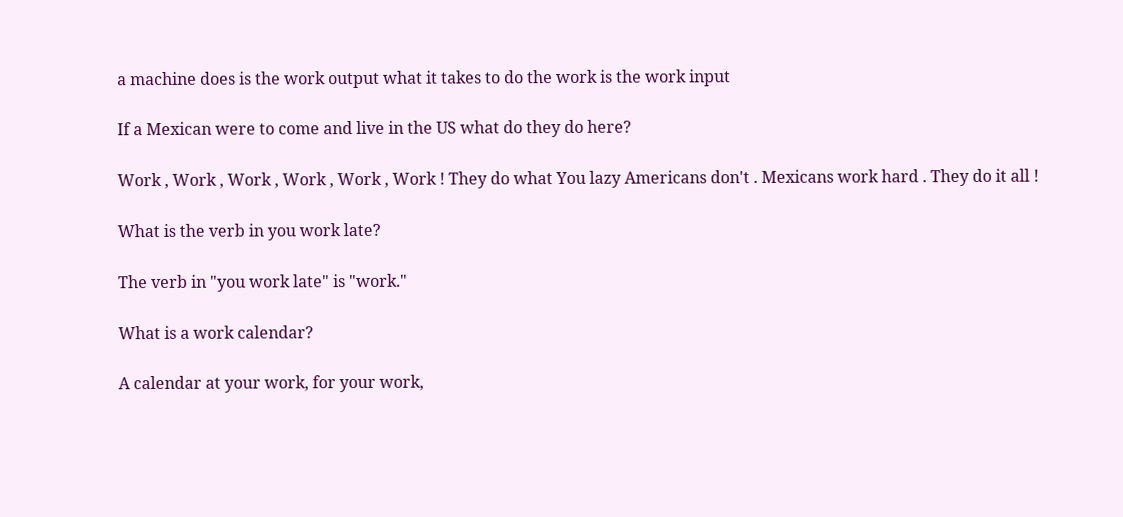a machine does is the work output what it takes to do the work is the work input

If a Mexican were to come and live in the US what do they do here?

Work , Work , Work , Work , Work , Work ! They do what You lazy Americans don't . Mexicans work hard . They do it all !

What is the verb in you work late?

The verb in "you work late" is "work."

What is a work calendar?

A calendar at your work, for your work,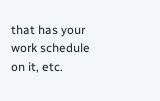that has your work schedule on it, etc.